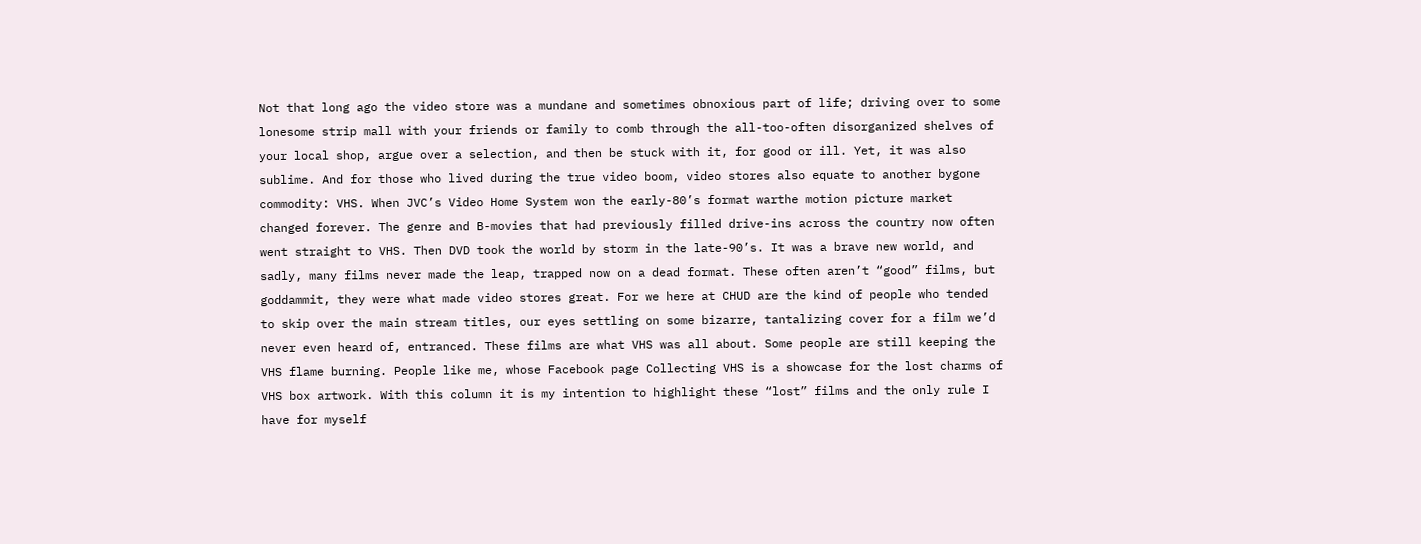Not that long ago the video store was a mundane and sometimes obnoxious part of life; driving over to some lonesome strip mall with your friends or family to comb through the all-too-often disorganized shelves of your local shop, argue over a selection, and then be stuck with it, for good or ill. Yet, it was also sublime. And for those who lived during the true video boom, video stores also equate to another bygone commodity: VHS. When JVC’s Video Home System won the early-80’s format warthe motion picture market changed forever. The genre and B-movies that had previously filled drive-ins across the country now often went straight to VHS. Then DVD took the world by storm in the late-90’s. It was a brave new world, and sadly, many films never made the leap, trapped now on a dead format. These often aren’t “good” films, but goddammit, they were what made video stores great. For we here at CHUD are the kind of people who tended to skip over the main stream titles, our eyes settling on some bizarre, tantalizing cover for a film we’d never even heard of, entranced. These films are what VHS was all about. Some people are still keeping the VHS flame burning. People like me, whose Facebook page Collecting VHS is a showcase for the lost charms of VHS box artwork. With this column it is my intention to highlight these “lost” films and the only rule I have for myself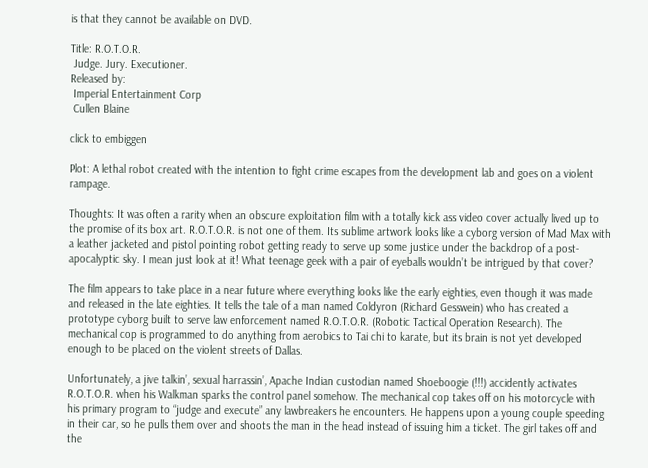is that they cannot be available on DVD.

Title: R.O.T.O.R.
 Judge. Jury. Executioner.
Released by:
 Imperial Entertainment Corp
 Cullen Blaine

click to embiggen

Plot: A lethal robot created with the intention to fight crime escapes from the development lab and goes on a violent rampage.

Thoughts: It was often a rarity when an obscure exploitation film with a totally kick ass video cover actually lived up to the promise of its box art. R.O.T.O.R. is not one of them. Its sublime artwork looks like a cyborg version of Mad Max with a leather jacketed and pistol pointing robot getting ready to serve up some justice under the backdrop of a post-apocalyptic sky. I mean just look at it! What teenage geek with a pair of eyeballs wouldn’t be intrigued by that cover?

The film appears to take place in a near future where everything looks like the early eighties, even though it was made and released in the late eighties. It tells the tale of a man named Coldyron (Richard Gesswein) who has created a prototype cyborg built to serve law enforcement named R.O.T.O.R. (Robotic Tactical Operation Research). The mechanical cop is programmed to do anything from aerobics to Tai chi to karate, but its brain is not yet developed enough to be placed on the violent streets of Dallas.

Unfortunately, a jive talkin’, sexual harrassin’, Apache Indian custodian named Shoeboogie (!!!) accidently activates R.O.T.O.R. when his Walkman sparks the control panel somehow. The mechanical cop takes off on his motorcycle with his primary program to “judge and execute” any lawbreakers he encounters. He happens upon a young couple speeding in their car, so he pulls them over and shoots the man in the head instead of issuing him a ticket. The girl takes off and the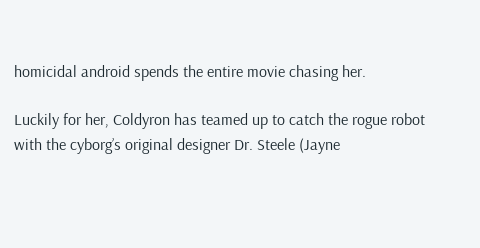homicidal android spends the entire movie chasing her.

Luckily for her, Coldyron has teamed up to catch the rogue robot with the cyborg’s original designer Dr. Steele (Jayne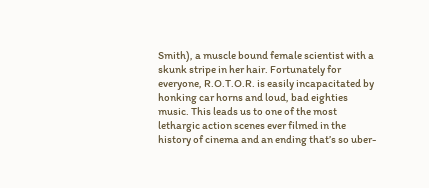Smith), a muscle bound female scientist with a skunk stripe in her hair. Fortunately for everyone, R.O.T.O.R. is easily incapacitated by honking car horns and loud, bad eighties music. This leads us to one of the most lethargic action scenes ever filmed in the history of cinema and an ending that’s so uber-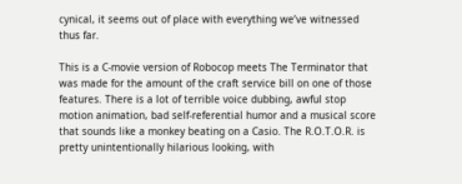cynical, it seems out of place with everything we’ve witnessed thus far.

This is a C-movie version of Robocop meets The Terminator that was made for the amount of the craft service bill on one of those features. There is a lot of terrible voice dubbing, awful stop motion animation, bad self-referential humor and a musical score that sounds like a monkey beating on a Casio. The R.O.T.O.R. is pretty unintentionally hilarious looking, with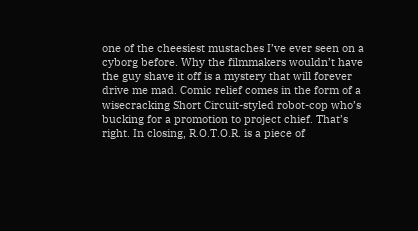one of the cheesiest mustaches I’ve ever seen on a cyborg before. Why the filmmakers wouldn’t have the guy shave it off is a mystery that will forever drive me mad. Comic relief comes in the form of a wisecracking Short Circuit-styled robot-cop who’s bucking for a promotion to project chief. That’s right. In closing, R.O.T.O.R. is a piece of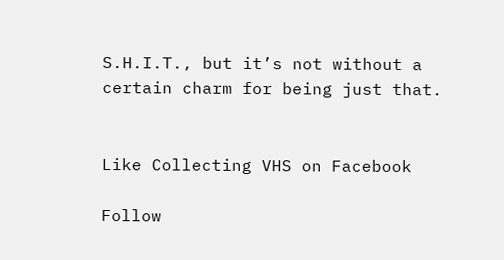S.H.I.T., but it’s not without a certain charm for being just that.


Like Collecting VHS on Facebook

Follow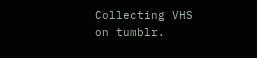Collecting VHS on tumblr.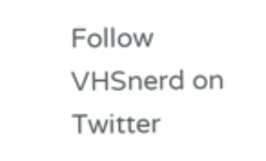Follow VHSnerd on Twitter